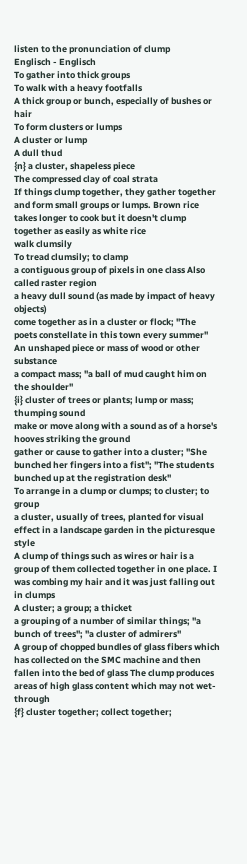listen to the pronunciation of clump
Englisch - Englisch
To gather into thick groups
To walk with a heavy footfalls
A thick group or bunch, especially of bushes or hair
To form clusters or lumps
A cluster or lump
A dull thud
{n} a cluster, shapeless piece
The compressed clay of coal strata
If things clump together, they gather together and form small groups or lumps. Brown rice takes longer to cook but it doesn't clump together as easily as white rice
walk clumsily
To tread clumsily; to clamp
a contiguous group of pixels in one class Also called raster region
a heavy dull sound (as made by impact of heavy objects)
come together as in a cluster or flock; "The poets constellate in this town every summer"
An unshaped piece or mass of wood or other substance
a compact mass; "a ball of mud caught him on the shoulder"
{i} cluster of trees or plants; lump or mass; thumping sound
make or move along with a sound as of a horse's hooves striking the ground
gather or cause to gather into a cluster; "She bunched her fingers into a fist"; "The students bunched up at the registration desk"
To arrange in a clump or clumps; to cluster; to group
a cluster, usually of trees, planted for visual effect in a landscape garden in the picturesque style
A clump of things such as wires or hair is a group of them collected together in one place. I was combing my hair and it was just falling out in clumps
A cluster; a group; a thicket
a grouping of a number of similar things; "a bunch of trees"; "a cluster of admirers"
A group of chopped bundles of glass fibers which has collected on the SMC machine and then fallen into the bed of glass The clump produces areas of high glass content which may not wet-through
{f} cluster together; collect together;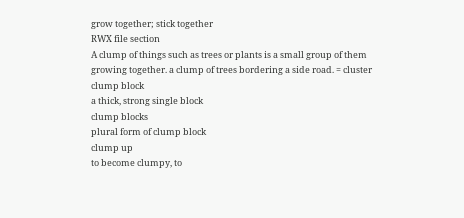grow together; stick together
RWX file section
A clump of things such as trees or plants is a small group of them growing together. a clump of trees bordering a side road. = cluster
clump block
a thick, strong single block
clump blocks
plural form of clump block
clump up
to become clumpy, to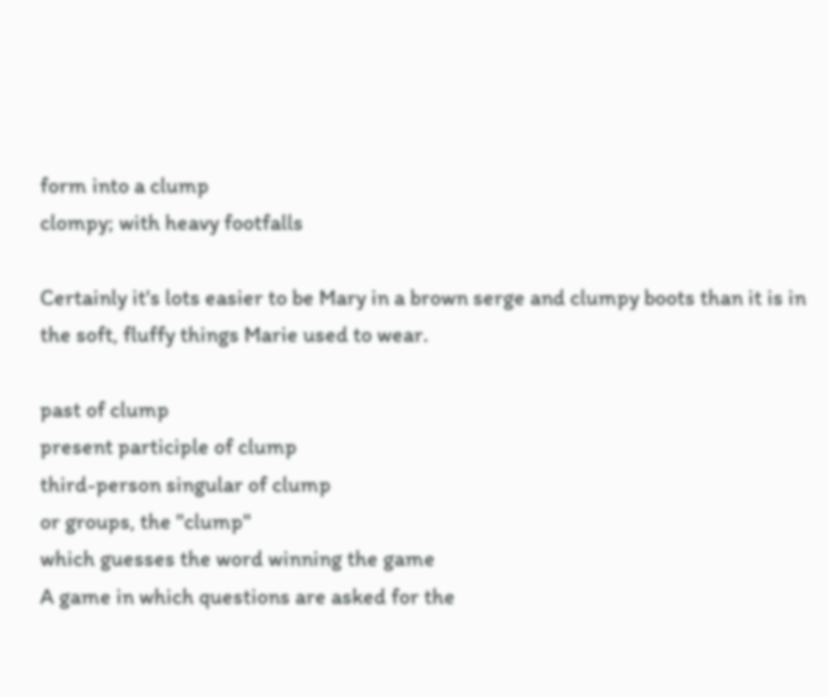form into a clump
clompy; with heavy footfalls

Certainly it's lots easier to be Mary in a brown serge and clumpy boots than it is in the soft, fluffy things Marie used to wear.

past of clump
present participle of clump
third-person singular of clump
or groups, the "clump"
which guesses the word winning the game
A game in which questions are asked for the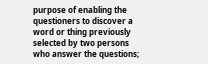purpose of enabling the questioners to discover a word or thing previously selected by two persons who answer the questions;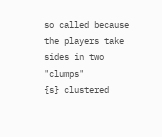so called because the players take sides in two "clumps"
{s} clustered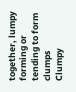together, lumpy
forming or tending to form clumps
Clumpy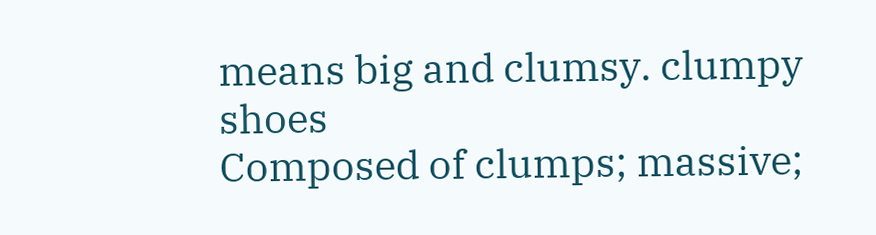means big and clumsy. clumpy shoes
Composed of clumps; massive;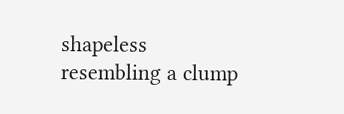shapeless
resembling a clump